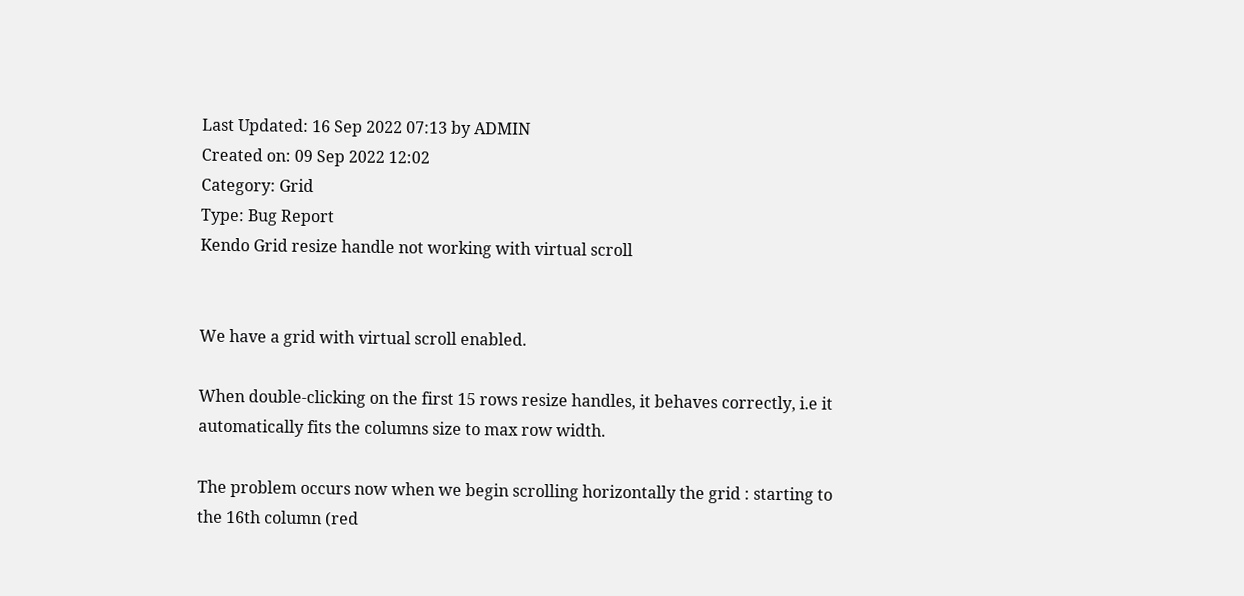Last Updated: 16 Sep 2022 07:13 by ADMIN
Created on: 09 Sep 2022 12:02
Category: Grid
Type: Bug Report
Kendo Grid resize handle not working with virtual scroll


We have a grid with virtual scroll enabled.

When double-clicking on the first 15 rows resize handles, it behaves correctly, i.e it automatically fits the columns size to max row width.

The problem occurs now when we begin scrolling horizontally the grid : starting to the 16th column (red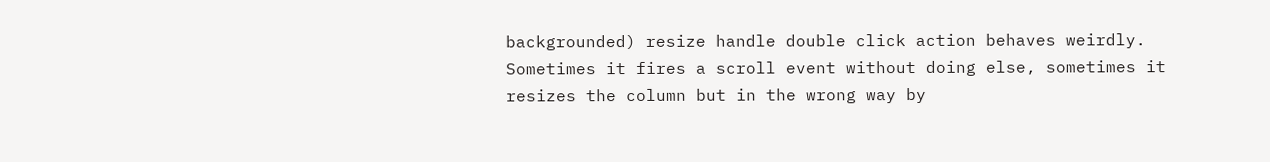backgrounded) resize handle double click action behaves weirdly. Sometimes it fires a scroll event without doing else, sometimes it resizes the column but in the wrong way by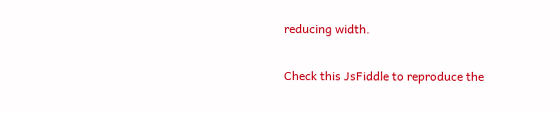reducing width.

Check this JsFiddle to reproduce the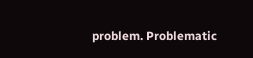problem. Problematic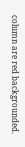column are red backgrounded.